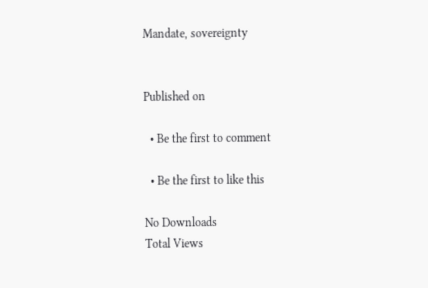Mandate, sovereignty


Published on

  • Be the first to comment

  • Be the first to like this

No Downloads
Total Views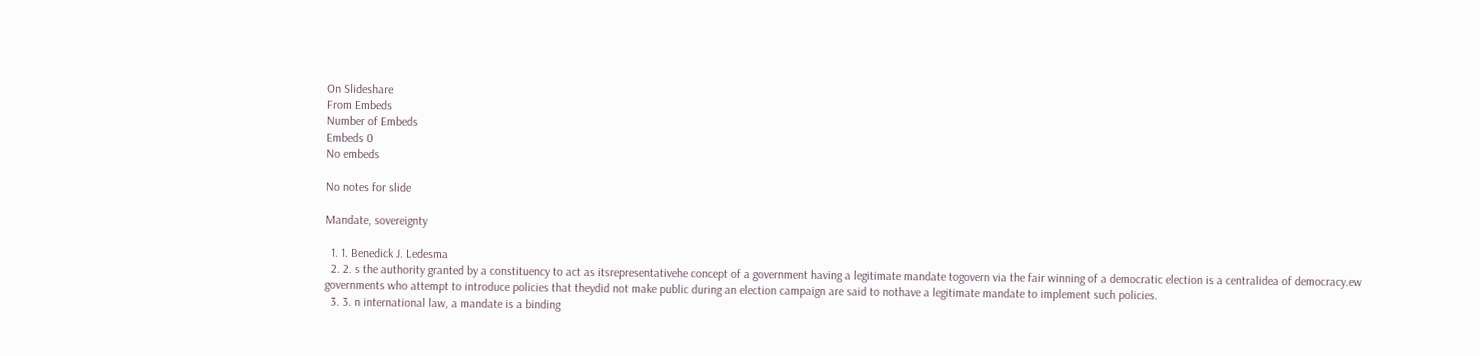On Slideshare
From Embeds
Number of Embeds
Embeds 0
No embeds

No notes for slide

Mandate, sovereignty

  1. 1. Benedick J. Ledesma
  2. 2. s the authority granted by a constituency to act as itsrepresentativehe concept of a government having a legitimate mandate togovern via the fair winning of a democratic election is a centralidea of democracy.ew governments who attempt to introduce policies that theydid not make public during an election campaign are said to nothave a legitimate mandate to implement such policies.
  3. 3. n international law, a mandate is a binding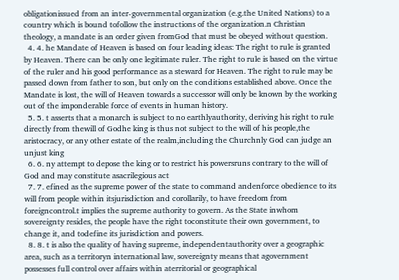obligationissued from an inter-governmental organization (e.g.the United Nations) to a country which is bound tofollow the instructions of the organization.n Christian theology, a mandate is an order given fromGod that must be obeyed without question.
  4. 4. he Mandate of Heaven is based on four leading ideas: The right to rule is granted by Heaven. There can be only one legitimate ruler. The right to rule is based on the virtue of the ruler and his good performance as a steward for Heaven. The right to rule may be passed down from father to son, but only on the conditions established above. Once the Mandate is lost, the will of Heaven towards a successor will only be known by the working out of the imponderable force of events in human history.
  5. 5. t asserts that a monarch is subject to no earthlyauthority, deriving his right to rule directly from thewill of Godhe king is thus not subject to the will of his people,the aristocracy, or any other estate of the realm,including the Churchnly God can judge an unjust king
  6. 6. ny attempt to depose the king or to restrict his powersruns contrary to the will of God and may constitute asacrilegious act
  7. 7. efined as the supreme power of the state to command andenforce obedience to its will from people within itsjurisdiction and corollarily, to have freedom from foreigncontrol.t implies the supreme authority to govern. As the State inwhom sovereignty resides, the people have the right toconstitute their own government, to change it, and todefine its jurisdiction and powers.
  8. 8. t is also the quality of having supreme, independentauthority over a geographic area, such as a territoryn international law, sovereignty means that agovernment possesses full control over affairs within aterritorial or geographical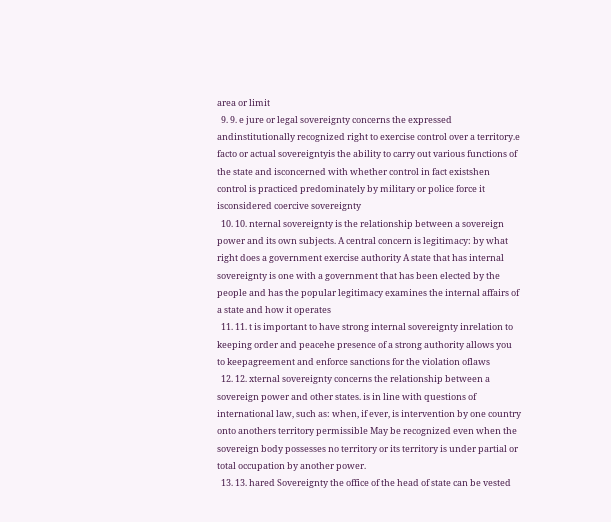area or limit
  9. 9. e jure or legal sovereignty concerns the expressed andinstitutionally recognized right to exercise control over a territory.e facto or actual sovereigntyis the ability to carry out various functions of the state and isconcerned with whether control in fact existshen control is practiced predominately by military or police force it isconsidered coercive sovereignty
  10. 10. nternal sovereignty is the relationship between a sovereign power and its own subjects. A central concern is legitimacy: by what right does a government exercise authority A state that has internal sovereignty is one with a government that has been elected by the people and has the popular legitimacy examines the internal affairs of a state and how it operates
  11. 11. t is important to have strong internal sovereignty inrelation to keeping order and peacehe presence of a strong authority allows you to keepagreement and enforce sanctions for the violation oflaws
  12. 12. xternal sovereignty concerns the relationship between a sovereign power and other states. is in line with questions of international law, such as: when, if ever, is intervention by one country onto anothers territory permissible May be recognized even when the sovereign body possesses no territory or its territory is under partial or total occupation by another power.
  13. 13. hared Sovereignty the office of the head of state can be vested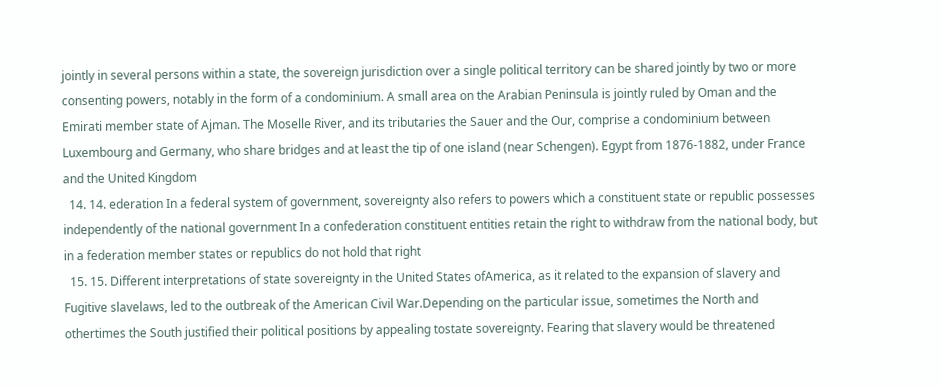jointly in several persons within a state, the sovereign jurisdiction over a single political territory can be shared jointly by two or more consenting powers, notably in the form of a condominium. A small area on the Arabian Peninsula is jointly ruled by Oman and the Emirati member state of Ajman. The Moselle River, and its tributaries the Sauer and the Our, comprise a condominium between Luxembourg and Germany, who share bridges and at least the tip of one island (near Schengen). Egypt from 1876-1882, under France and the United Kingdom
  14. 14. ederation In a federal system of government, sovereignty also refers to powers which a constituent state or republic possesses independently of the national government In a confederation constituent entities retain the right to withdraw from the national body, but in a federation member states or republics do not hold that right
  15. 15. Different interpretations of state sovereignty in the United States ofAmerica, as it related to the expansion of slavery and Fugitive slavelaws, led to the outbreak of the American Civil War.Depending on the particular issue, sometimes the North and othertimes the South justified their political positions by appealing tostate sovereignty. Fearing that slavery would be threatened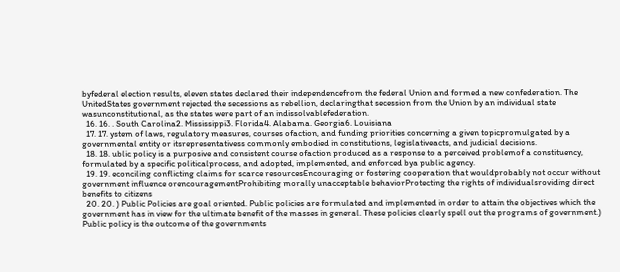byfederal election results, eleven states declared their independencefrom the federal Union and formed a new confederation. The UnitedStates government rejected the secessions as rebellion, declaringthat secession from the Union by an individual state wasunconstitutional, as the states were part of an indissolvablefederation.
  16. 16. . South Carolina2. Mississippi3. Florida4. Alabama. Georgia6. Louisiana
  17. 17. ystem of laws, regulatory measures, courses ofaction, and funding priorities concerning a given topicpromulgated by a governmental entity or itsrepresentativess commonly embodied in constitutions, legislativeacts, and judicial decisions.
  18. 18. ublic policy is a purposive and consistent course ofaction produced as a response to a perceived problemof a constituency, formulated by a specific politicalprocess, and adopted, implemented, and enforced bya public agency.
  19. 19. econciling conflicting claims for scarce resourcesEncouraging or fostering cooperation that wouldprobably not occur without government influence orencouragementProhibiting morally unacceptable behaviorProtecting the rights of individualsroviding direct benefits to citizens
  20. 20. ) Public Policies are goal oriented. Public policies are formulated and implemented in order to attain the objectives which the government has in view for the ultimate benefit of the masses in general. These policies clearly spell out the programs of government.) Public policy is the outcome of the governments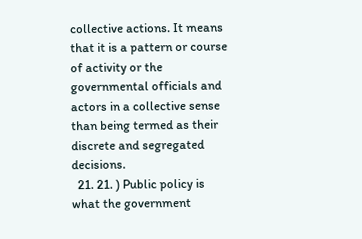collective actions. It means that it is a pattern or course of activity or the governmental officials and actors in a collective sense than being termed as their discrete and segregated decisions.
  21. 21. ) Public policy is what the government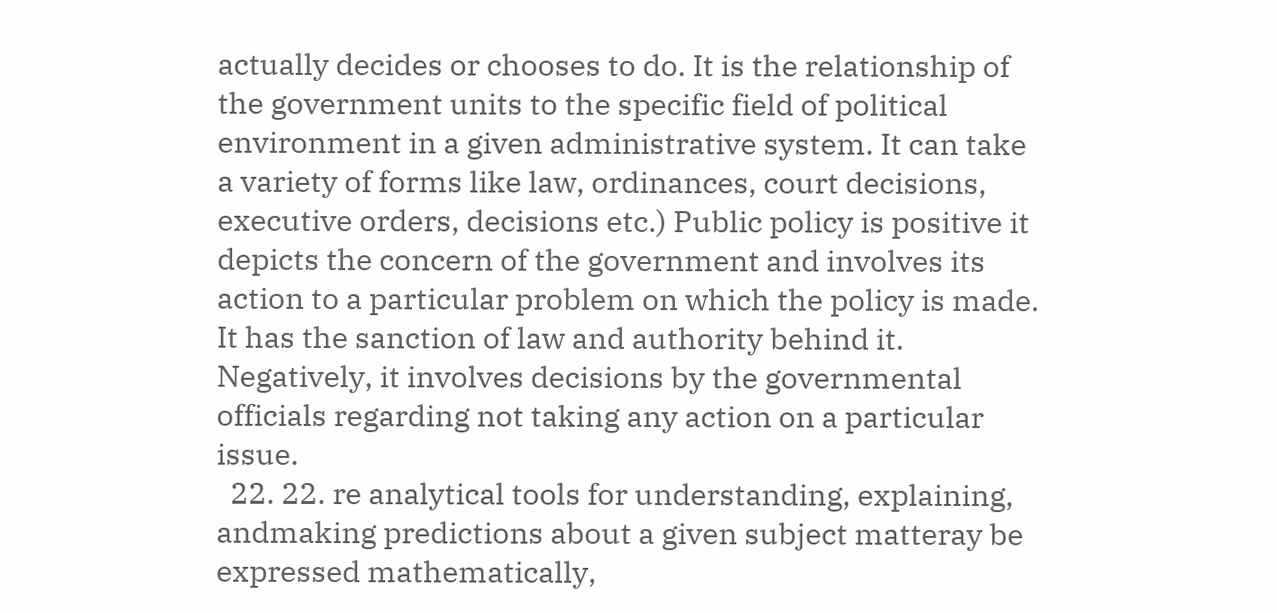actually decides or chooses to do. It is the relationship of the government units to the specific field of political environment in a given administrative system. It can take a variety of forms like law, ordinances, court decisions, executive orders, decisions etc.) Public policy is positive it depicts the concern of the government and involves its action to a particular problem on which the policy is made. It has the sanction of law and authority behind it. Negatively, it involves decisions by the governmental officials regarding not taking any action on a particular issue.
  22. 22. re analytical tools for understanding, explaining, andmaking predictions about a given subject matteray be expressed mathematically,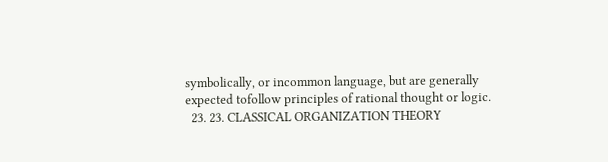symbolically, or incommon language, but are generally expected tofollow principles of rational thought or logic.
  23. 23. CLASSICAL ORGANIZATION THEORY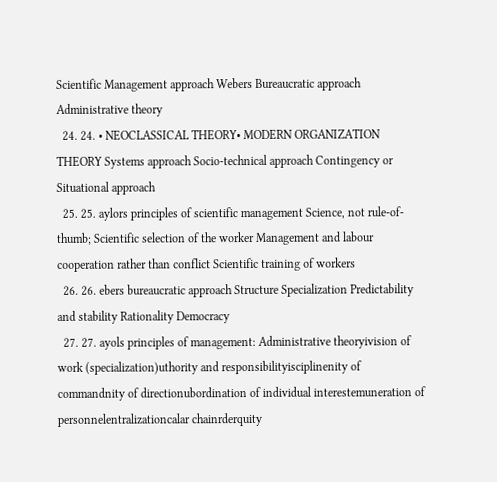Scientific Management approach Webers Bureaucratic approach Administrative theory
  24. 24. • NEOCLASSICAL THEORY• MODERN ORGANIZATION THEORY Systems approach Socio-technical approach Contingency or Situational approach
  25. 25. aylors principles of scientific management Science, not rule-of-thumb; Scientific selection of the worker Management and labour cooperation rather than conflict Scientific training of workers
  26. 26. ebers bureaucratic approach Structure Specialization Predictability and stability Rationality Democracy
  27. 27. ayols principles of management: Administrative theoryivision of work (specialization)uthority and responsibilityisciplinenity of commandnity of directionubordination of individual interestemuneration of personnelentralizationcalar chainrderquity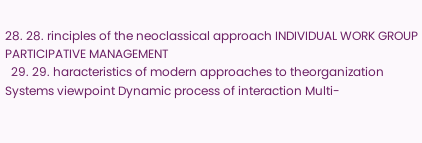28. 28. rinciples of the neoclassical approach INDIVIDUAL WORK GROUP PARTICIPATIVE MANAGEMENT
  29. 29. haracteristics of modern approaches to theorganization Systems viewpoint Dynamic process of interaction Multi-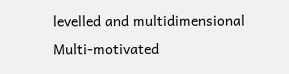levelled and multidimensional Multi-motivated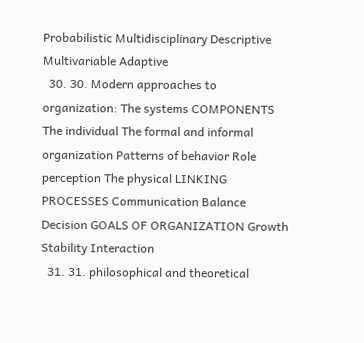Probabilistic Multidisciplinary Descriptive Multivariable Adaptive
  30. 30. Modern approaches to organization: The systems COMPONENTS The individual The formal and informal organization Patterns of behavior Role perception The physical LINKING PROCESSES Communication Balance Decision GOALS OF ORGANIZATION Growth Stability Interaction
  31. 31. philosophical and theoretical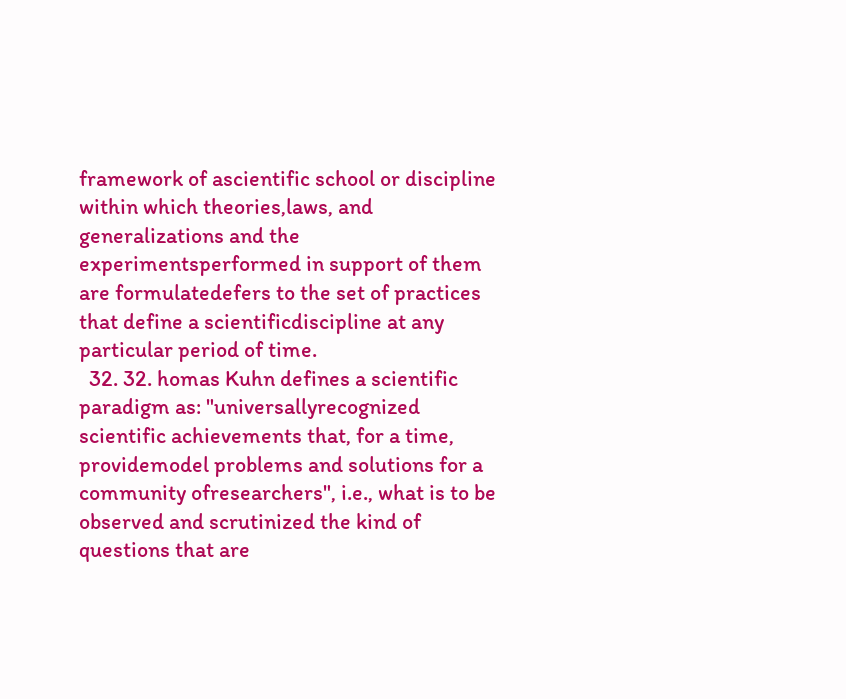framework of ascientific school or discipline within which theories,laws, and generalizations and the experimentsperformed in support of them are formulatedefers to the set of practices that define a scientificdiscipline at any particular period of time.
  32. 32. homas Kuhn defines a scientific paradigm as: "universallyrecognized scientific achievements that, for a time, providemodel problems and solutions for a community ofresearchers", i.e., what is to be observed and scrutinized the kind of questions that are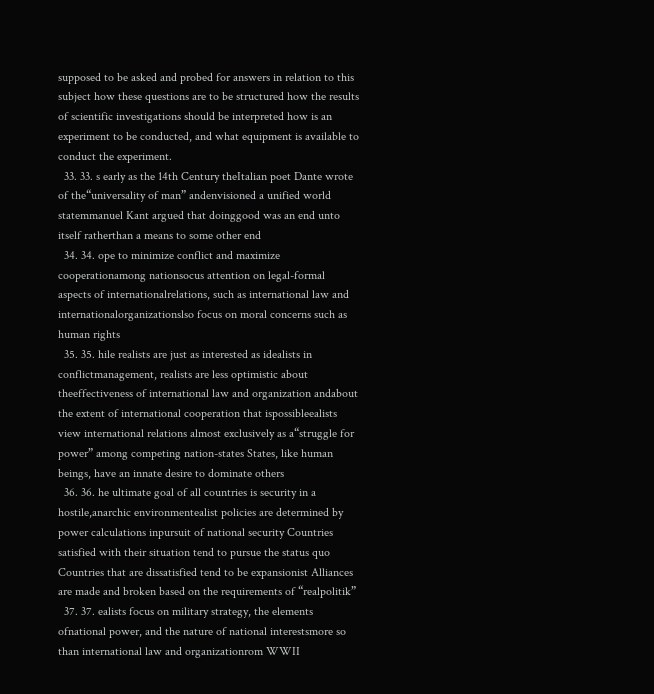supposed to be asked and probed for answers in relation to this subject how these questions are to be structured how the results of scientific investigations should be interpreted how is an experiment to be conducted, and what equipment is available to conduct the experiment.
  33. 33. s early as the 14th Century theItalian poet Dante wrote of the“universality of man” andenvisioned a unified world statemmanuel Kant argued that doinggood was an end unto itself ratherthan a means to some other end
  34. 34. ope to minimize conflict and maximize cooperationamong nationsocus attention on legal-formal aspects of internationalrelations, such as international law and internationalorganizationslso focus on moral concerns such as human rights
  35. 35. hile realists are just as interested as idealists in conflictmanagement, realists are less optimistic about theeffectiveness of international law and organization andabout the extent of international cooperation that ispossibleealists view international relations almost exclusively as a“struggle for power” among competing nation-states States, like human beings, have an innate desire to dominate others
  36. 36. he ultimate goal of all countries is security in a hostile,anarchic environmentealist policies are determined by power calculations inpursuit of national security Countries satisfied with their situation tend to pursue the status quo Countries that are dissatisfied tend to be expansionist Alliances are made and broken based on the requirements of “realpolitik”
  37. 37. ealists focus on military strategy, the elements ofnational power, and the nature of national interestsmore so than international law and organizationrom WWII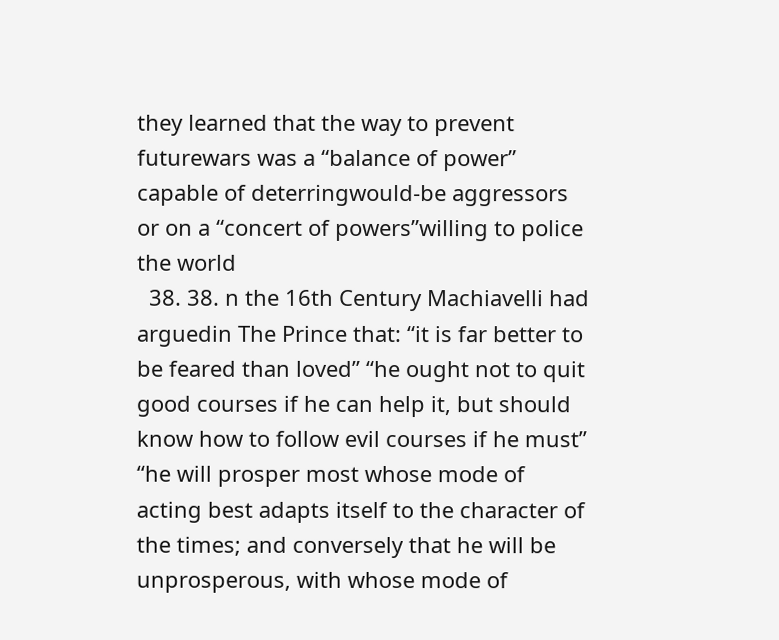they learned that the way to prevent futurewars was a “balance of power” capable of deterringwould-be aggressors or on a “concert of powers”willing to police the world
  38. 38. n the 16th Century Machiavelli had arguedin The Prince that: “it is far better to be feared than loved” “he ought not to quit good courses if he can help it, but should know how to follow evil courses if he must” “he will prosper most whose mode of acting best adapts itself to the character of the times; and conversely that he will be unprosperous, with whose mode of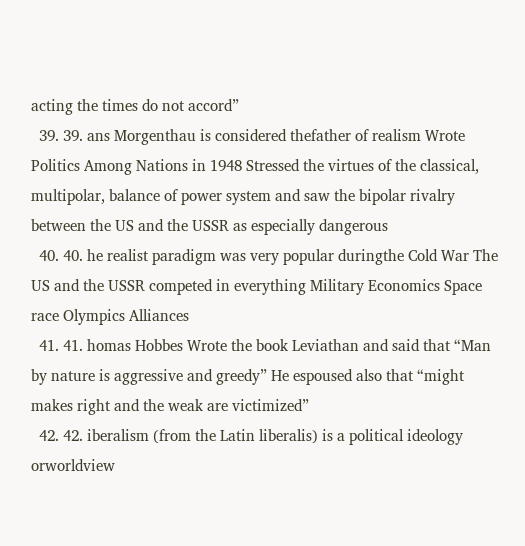acting the times do not accord”
  39. 39. ans Morgenthau is considered thefather of realism Wrote Politics Among Nations in 1948 Stressed the virtues of the classical, multipolar, balance of power system and saw the bipolar rivalry between the US and the USSR as especially dangerous
  40. 40. he realist paradigm was very popular duringthe Cold War The US and the USSR competed in everything Military Economics Space race Olympics Alliances
  41. 41. homas Hobbes Wrote the book Leviathan and said that “Man by nature is aggressive and greedy” He espoused also that “might makes right and the weak are victimized”
  42. 42. iberalism (from the Latin liberalis) is a political ideology orworldview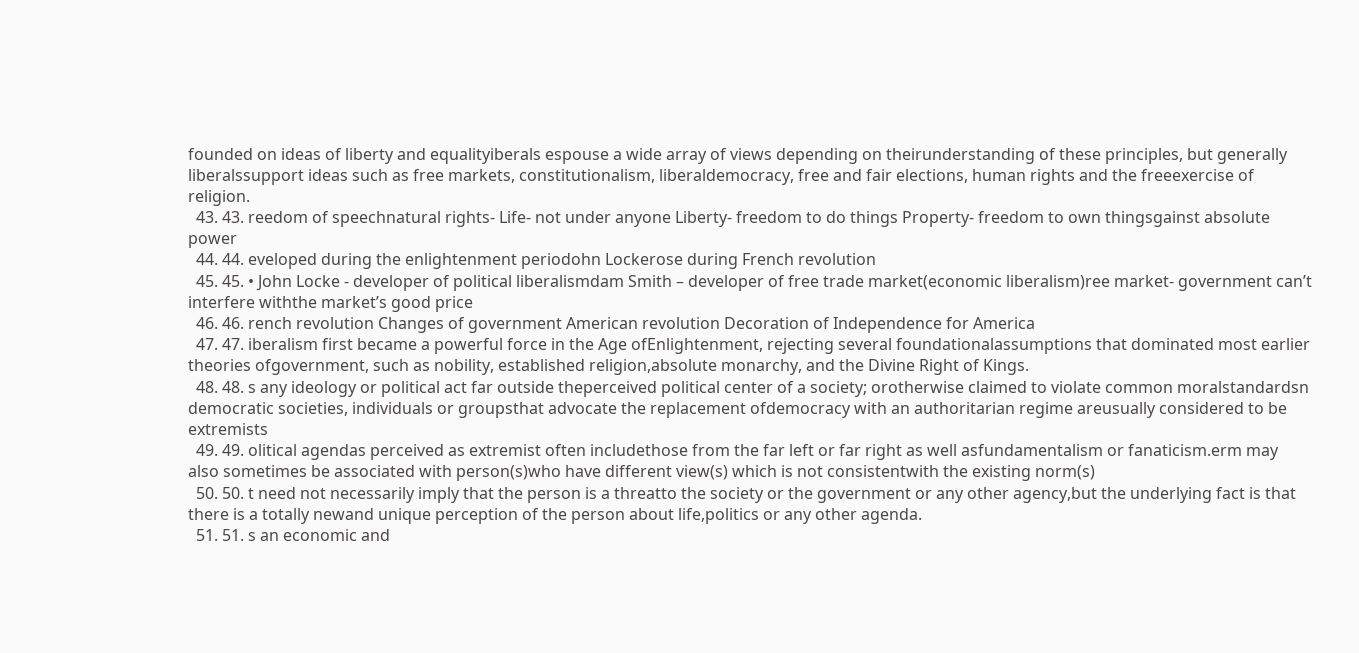founded on ideas of liberty and equalityiberals espouse a wide array of views depending on theirunderstanding of these principles, but generally liberalssupport ideas such as free markets, constitutionalism, liberaldemocracy, free and fair elections, human rights and the freeexercise of religion.
  43. 43. reedom of speechnatural rights- Life- not under anyone Liberty- freedom to do things Property- freedom to own thingsgainst absolute power
  44. 44. eveloped during the enlightenment periodohn Lockerose during French revolution
  45. 45. • John Locke - developer of political liberalismdam Smith – developer of free trade market(economic liberalism)ree market- government can’t interfere withthe market’s good price
  46. 46. rench revolution Changes of government American revolution Decoration of Independence for America
  47. 47. iberalism first became a powerful force in the Age ofEnlightenment, rejecting several foundationalassumptions that dominated most earlier theories ofgovernment, such as nobility, established religion,absolute monarchy, and the Divine Right of Kings.
  48. 48. s any ideology or political act far outside theperceived political center of a society; orotherwise claimed to violate common moralstandardsn democratic societies, individuals or groupsthat advocate the replacement ofdemocracy with an authoritarian regime areusually considered to be extremists
  49. 49. olitical agendas perceived as extremist often includethose from the far left or far right as well asfundamentalism or fanaticism.erm may also sometimes be associated with person(s)who have different view(s) which is not consistentwith the existing norm(s)
  50. 50. t need not necessarily imply that the person is a threatto the society or the government or any other agency,but the underlying fact is that there is a totally newand unique perception of the person about life,politics or any other agenda.
  51. 51. s an economic and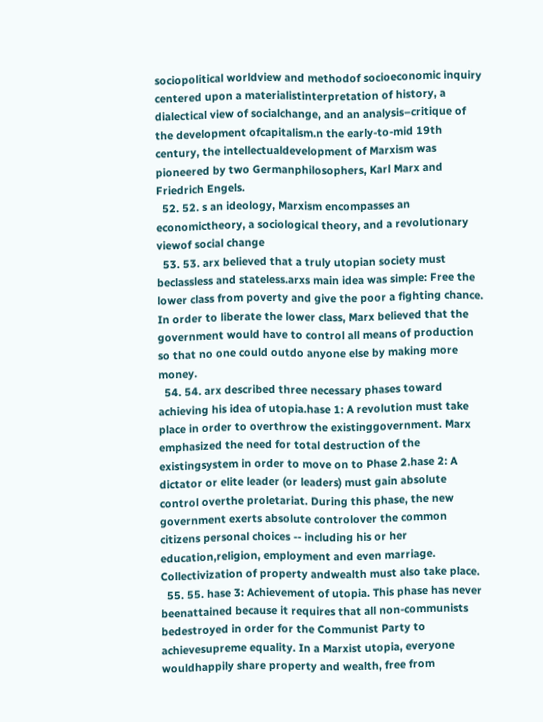sociopolitical worldview and methodof socioeconomic inquiry centered upon a materialistinterpretation of history, a dialectical view of socialchange, and an analysis–critique of the development ofcapitalism.n the early-to-mid 19th century, the intellectualdevelopment of Marxism was pioneered by two Germanphilosophers, Karl Marx and Friedrich Engels.
  52. 52. s an ideology, Marxism encompasses an economictheory, a sociological theory, and a revolutionary viewof social change
  53. 53. arx believed that a truly utopian society must beclassless and stateless.arxs main idea was simple: Free the lower class from poverty and give the poor a fighting chance. In order to liberate the lower class, Marx believed that the government would have to control all means of production so that no one could outdo anyone else by making more money.
  54. 54. arx described three necessary phases toward achieving his idea of utopia.hase 1: A revolution must take place in order to overthrow the existinggovernment. Marx emphasized the need for total destruction of the existingsystem in order to move on to Phase 2.hase 2: A dictator or elite leader (or leaders) must gain absolute control overthe proletariat. During this phase, the new government exerts absolute controlover the common citizens personal choices -- including his or her education,religion, employment and even marriage. Collectivization of property andwealth must also take place.
  55. 55. hase 3: Achievement of utopia. This phase has never beenattained because it requires that all non-communists bedestroyed in order for the Communist Party to achievesupreme equality. In a Marxist utopia, everyone wouldhappily share property and wealth, free from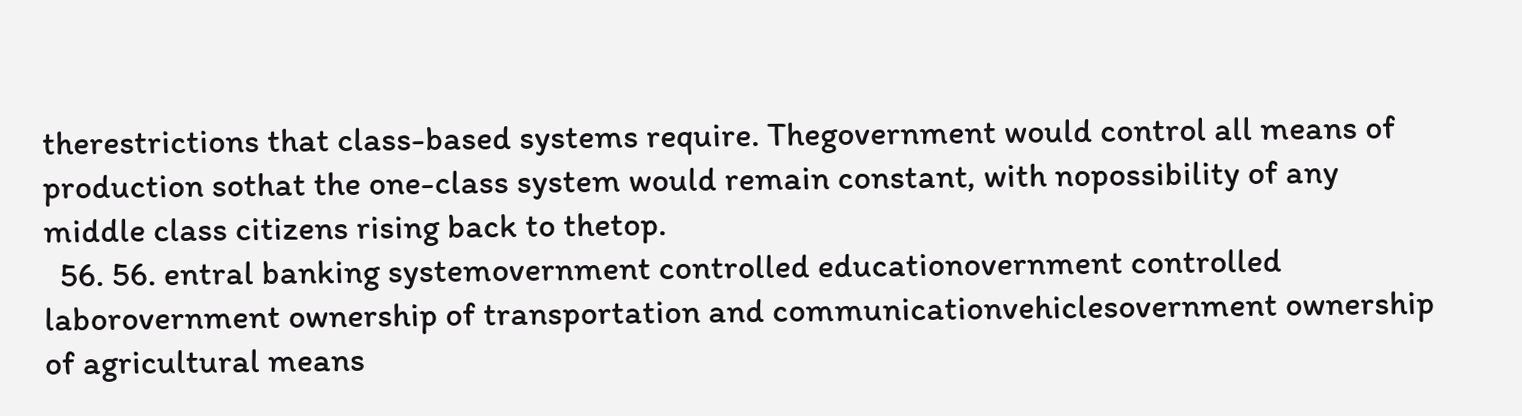therestrictions that class-based systems require. Thegovernment would control all means of production sothat the one-class system would remain constant, with nopossibility of any middle class citizens rising back to thetop.
  56. 56. entral banking systemovernment controlled educationovernment controlled laborovernment ownership of transportation and communicationvehiclesovernment ownership of agricultural means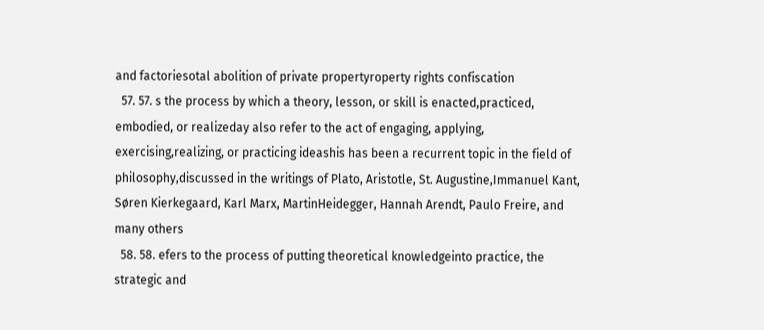and factoriesotal abolition of private propertyroperty rights confiscation
  57. 57. s the process by which a theory, lesson, or skill is enacted,practiced, embodied, or realizeday also refer to the act of engaging, applying, exercising,realizing, or practicing ideashis has been a recurrent topic in the field of philosophy,discussed in the writings of Plato, Aristotle, St. Augustine,Immanuel Kant, Søren Kierkegaard, Karl Marx, MartinHeidegger, Hannah Arendt, Paulo Freire, and many others
  58. 58. efers to the process of putting theoretical knowledgeinto practice, the strategic and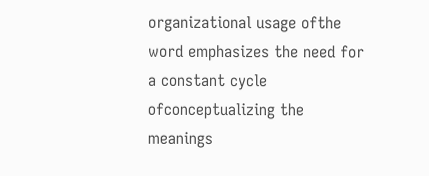organizational usage ofthe word emphasizes the need for a constant cycle ofconceptualizing the meanings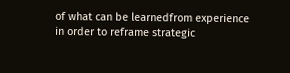of what can be learnedfrom experience in order to reframe strategic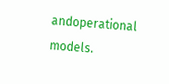andoperational models.